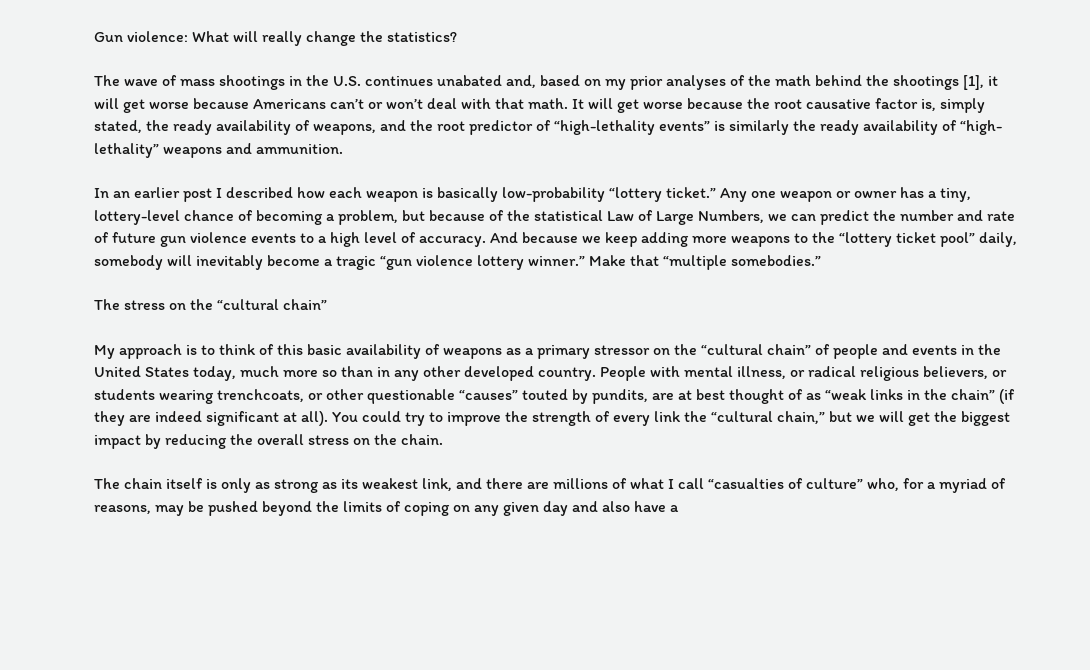Gun violence: What will really change the statistics?

The wave of mass shootings in the U.S. continues unabated and, based on my prior analyses of the math behind the shootings [1], it will get worse because Americans can’t or won’t deal with that math. It will get worse because the root causative factor is, simply stated, the ready availability of weapons, and the root predictor of “high-lethality events” is similarly the ready availability of “high-lethality” weapons and ammunition.

In an earlier post I described how each weapon is basically low-probability “lottery ticket.” Any one weapon or owner has a tiny, lottery-level chance of becoming a problem, but because of the statistical Law of Large Numbers, we can predict the number and rate of future gun violence events to a high level of accuracy. And because we keep adding more weapons to the “lottery ticket pool” daily, somebody will inevitably become a tragic “gun violence lottery winner.” Make that “multiple somebodies.”

The stress on the “cultural chain”

My approach is to think of this basic availability of weapons as a primary stressor on the “cultural chain” of people and events in the United States today, much more so than in any other developed country. People with mental illness, or radical religious believers, or students wearing trenchcoats, or other questionable “causes” touted by pundits, are at best thought of as “weak links in the chain” (if they are indeed significant at all). You could try to improve the strength of every link the “cultural chain,” but we will get the biggest impact by reducing the overall stress on the chain.

The chain itself is only as strong as its weakest link, and there are millions of what I call “casualties of culture” who, for a myriad of reasons, may be pushed beyond the limits of coping on any given day and also have a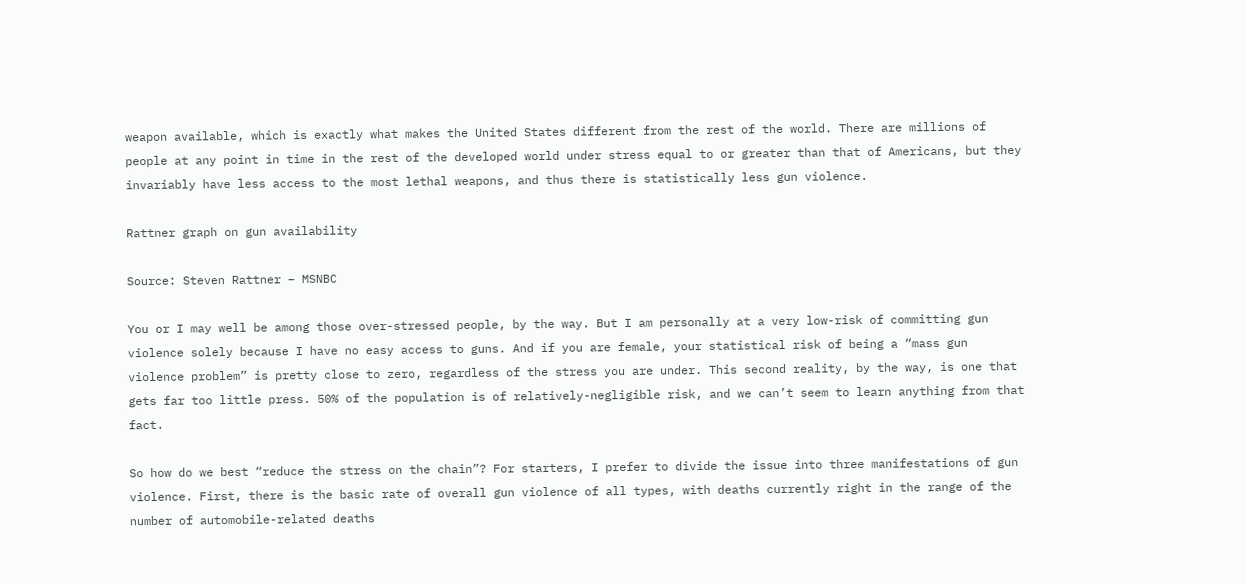weapon available, which is exactly what makes the United States different from the rest of the world. There are millions of people at any point in time in the rest of the developed world under stress equal to or greater than that of Americans, but they invariably have less access to the most lethal weapons, and thus there is statistically less gun violence.

Rattner graph on gun availability

Source: Steven Rattner – MSNBC

You or I may well be among those over-stressed people, by the way. But I am personally at a very low-risk of committing gun violence solely because I have no easy access to guns. And if you are female, your statistical risk of being a “mass gun violence problem” is pretty close to zero, regardless of the stress you are under. This second reality, by the way, is one that gets far too little press. 50% of the population is of relatively-negligible risk, and we can’t seem to learn anything from that fact.

So how do we best “reduce the stress on the chain”? For starters, I prefer to divide the issue into three manifestations of gun violence. First, there is the basic rate of overall gun violence of all types, with deaths currently right in the range of the number of automobile-related deaths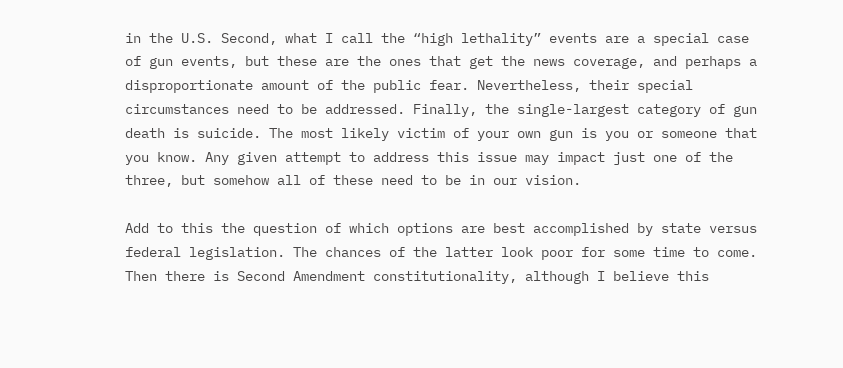in the U.S. Second, what I call the “high lethality” events are a special case of gun events, but these are the ones that get the news coverage, and perhaps a disproportionate amount of the public fear. Nevertheless, their special circumstances need to be addressed. Finally, the single-largest category of gun death is suicide. The most likely victim of your own gun is you or someone that you know. Any given attempt to address this issue may impact just one of the three, but somehow all of these need to be in our vision.

Add to this the question of which options are best accomplished by state versus federal legislation. The chances of the latter look poor for some time to come. Then there is Second Amendment constitutionality, although I believe this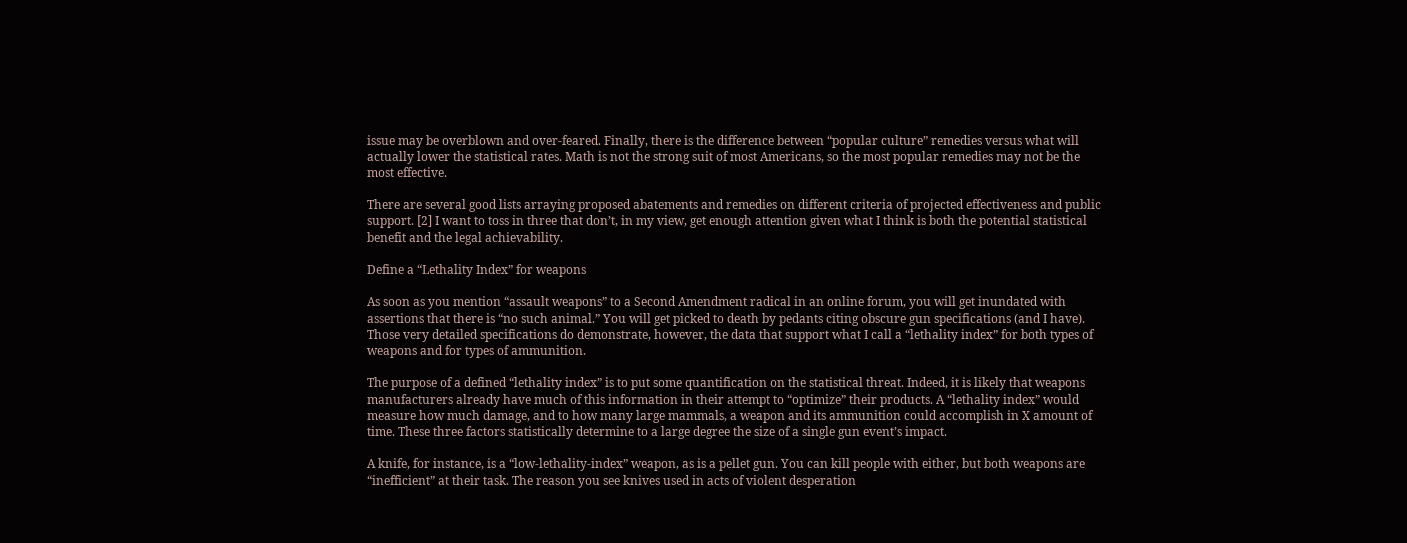issue may be overblown and over-feared. Finally, there is the difference between “popular culture” remedies versus what will actually lower the statistical rates. Math is not the strong suit of most Americans, so the most popular remedies may not be the most effective.

There are several good lists arraying proposed abatements and remedies on different criteria of projected effectiveness and public support. [2] I want to toss in three that don’t, in my view, get enough attention given what I think is both the potential statistical benefit and the legal achievability.

Define a “Lethality Index” for weapons

As soon as you mention “assault weapons” to a Second Amendment radical in an online forum, you will get inundated with assertions that there is “no such animal.” You will get picked to death by pedants citing obscure gun specifications (and I have). Those very detailed specifications do demonstrate, however, the data that support what I call a “lethality index” for both types of weapons and for types of ammunition.

The purpose of a defined “lethality index” is to put some quantification on the statistical threat. Indeed, it is likely that weapons manufacturers already have much of this information in their attempt to “optimize” their products. A “lethality index” would measure how much damage, and to how many large mammals, a weapon and its ammunition could accomplish in X amount of time. These three factors statistically determine to a large degree the size of a single gun event’s impact.

A knife, for instance, is a “low-lethality-index” weapon, as is a pellet gun. You can kill people with either, but both weapons are “inefficient” at their task. The reason you see knives used in acts of violent desperation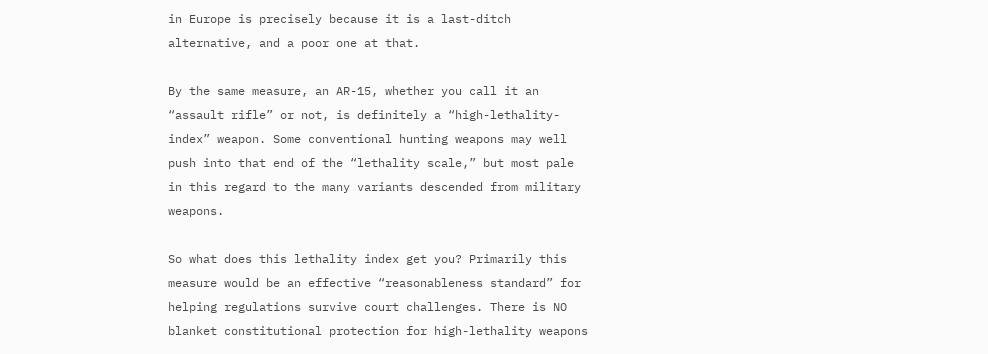in Europe is precisely because it is a last-ditch alternative, and a poor one at that.

By the same measure, an AR-15, whether you call it an “assault rifle” or not, is definitely a “high-lethality-index” weapon. Some conventional hunting weapons may well push into that end of the “lethality scale,” but most pale in this regard to the many variants descended from military weapons.

So what does this lethality index get you? Primarily this measure would be an effective “reasonableness standard” for helping regulations survive court challenges. There is NO blanket constitutional protection for high-lethality weapons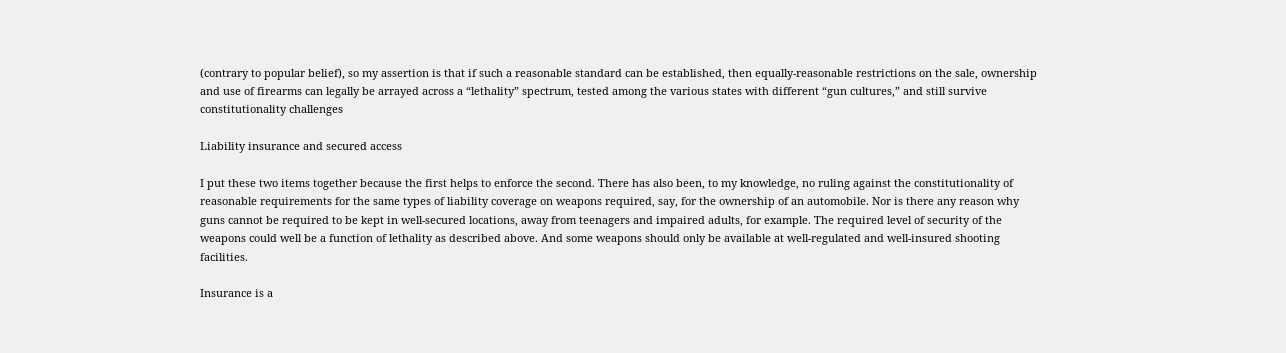(contrary to popular belief), so my assertion is that if such a reasonable standard can be established, then equally-reasonable restrictions on the sale, ownership and use of firearms can legally be arrayed across a “lethality” spectrum, tested among the various states with different “gun cultures,” and still survive constitutionality challenges

Liability insurance and secured access

I put these two items together because the first helps to enforce the second. There has also been, to my knowledge, no ruling against the constitutionality of reasonable requirements for the same types of liability coverage on weapons required, say, for the ownership of an automobile. Nor is there any reason why guns cannot be required to be kept in well-secured locations, away from teenagers and impaired adults, for example. The required level of security of the weapons could well be a function of lethality as described above. And some weapons should only be available at well-regulated and well-insured shooting facilities.

Insurance is a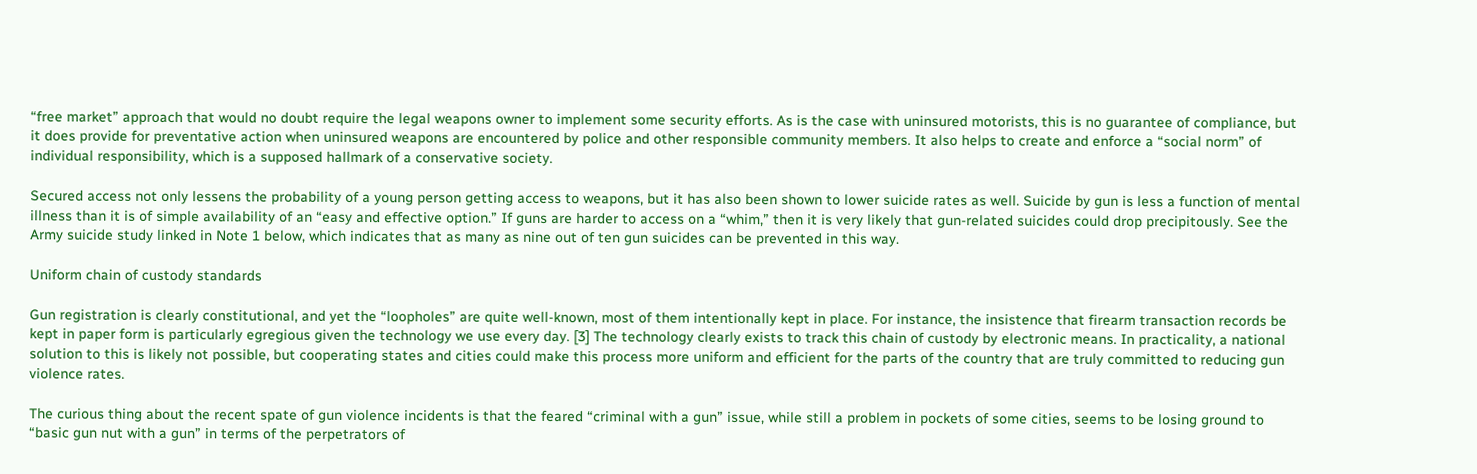“free market” approach that would no doubt require the legal weapons owner to implement some security efforts. As is the case with uninsured motorists, this is no guarantee of compliance, but it does provide for preventative action when uninsured weapons are encountered by police and other responsible community members. It also helps to create and enforce a “social norm” of individual responsibility, which is a supposed hallmark of a conservative society.

Secured access not only lessens the probability of a young person getting access to weapons, but it has also been shown to lower suicide rates as well. Suicide by gun is less a function of mental illness than it is of simple availability of an “easy and effective option.” If guns are harder to access on a “whim,” then it is very likely that gun-related suicides could drop precipitously. See the Army suicide study linked in Note 1 below, which indicates that as many as nine out of ten gun suicides can be prevented in this way.

Uniform chain of custody standards

Gun registration is clearly constitutional, and yet the “loopholes” are quite well-known, most of them intentionally kept in place. For instance, the insistence that firearm transaction records be kept in paper form is particularly egregious given the technology we use every day. [3] The technology clearly exists to track this chain of custody by electronic means. In practicality, a national solution to this is likely not possible, but cooperating states and cities could make this process more uniform and efficient for the parts of the country that are truly committed to reducing gun violence rates.

The curious thing about the recent spate of gun violence incidents is that the feared “criminal with a gun” issue, while still a problem in pockets of some cities, seems to be losing ground to “basic gun nut with a gun” in terms of the perpetrators of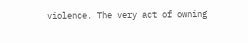violence. The very act of owning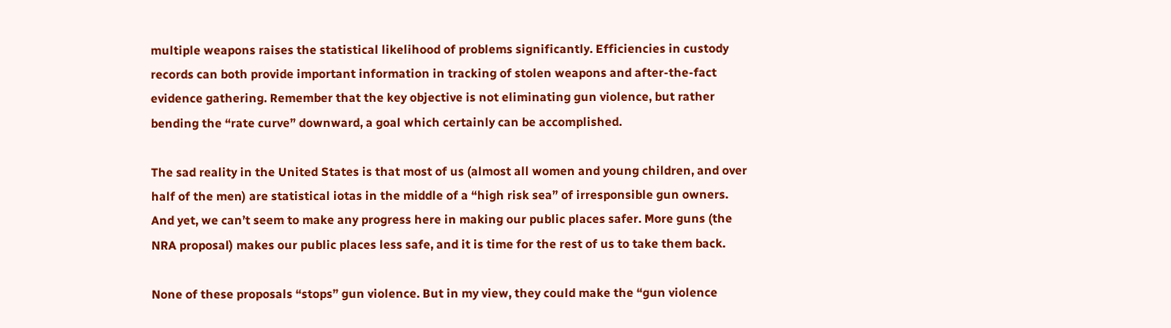multiple weapons raises the statistical likelihood of problems significantly. Efficiencies in custody records can both provide important information in tracking of stolen weapons and after-the-fact evidence gathering. Remember that the key objective is not eliminating gun violence, but rather bending the “rate curve” downward, a goal which certainly can be accomplished.

The sad reality in the United States is that most of us (almost all women and young children, and over half of the men) are statistical iotas in the middle of a “high risk sea” of irresponsible gun owners. And yet, we can’t seem to make any progress here in making our public places safer. More guns (the NRA proposal) makes our public places less safe, and it is time for the rest of us to take them back.

None of these proposals “stops” gun violence. But in my view, they could make the “gun violence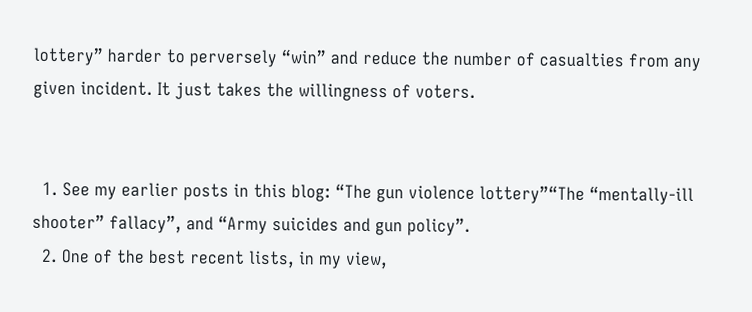lottery” harder to perversely “win” and reduce the number of casualties from any given incident. It just takes the willingness of voters.


  1. See my earlier posts in this blog: “The gun violence lottery”“The “mentally-ill shooter” fallacy”, and “Army suicides and gun policy”.
  2. One of the best recent lists, in my view,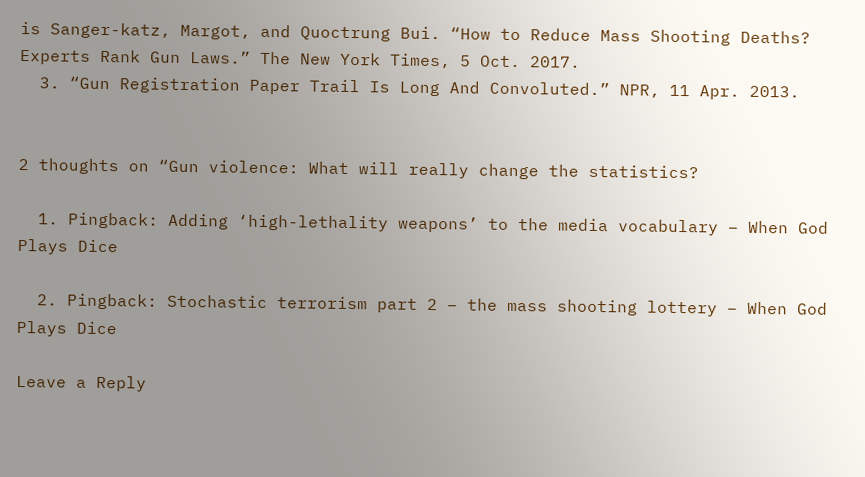is Sanger-katz, Margot, and Quoctrung Bui. “How to Reduce Mass Shooting Deaths? Experts Rank Gun Laws.” The New York Times, 5 Oct. 2017.
  3. “Gun Registration Paper Trail Is Long And Convoluted.” NPR, 11 Apr. 2013.


2 thoughts on “Gun violence: What will really change the statistics?

  1. Pingback: Adding ‘high-lethality weapons’ to the media vocabulary – When God Plays Dice

  2. Pingback: Stochastic terrorism part 2 – the mass shooting lottery – When God Plays Dice

Leave a Reply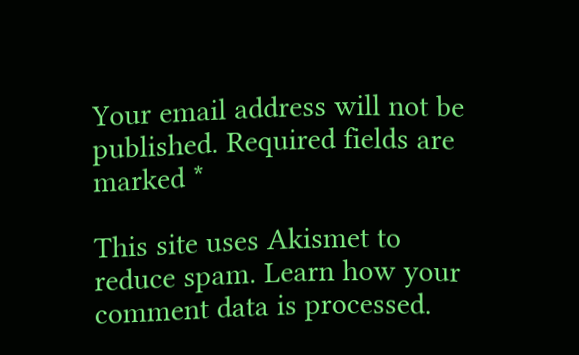Your email address will not be published. Required fields are marked *

This site uses Akismet to reduce spam. Learn how your comment data is processed.